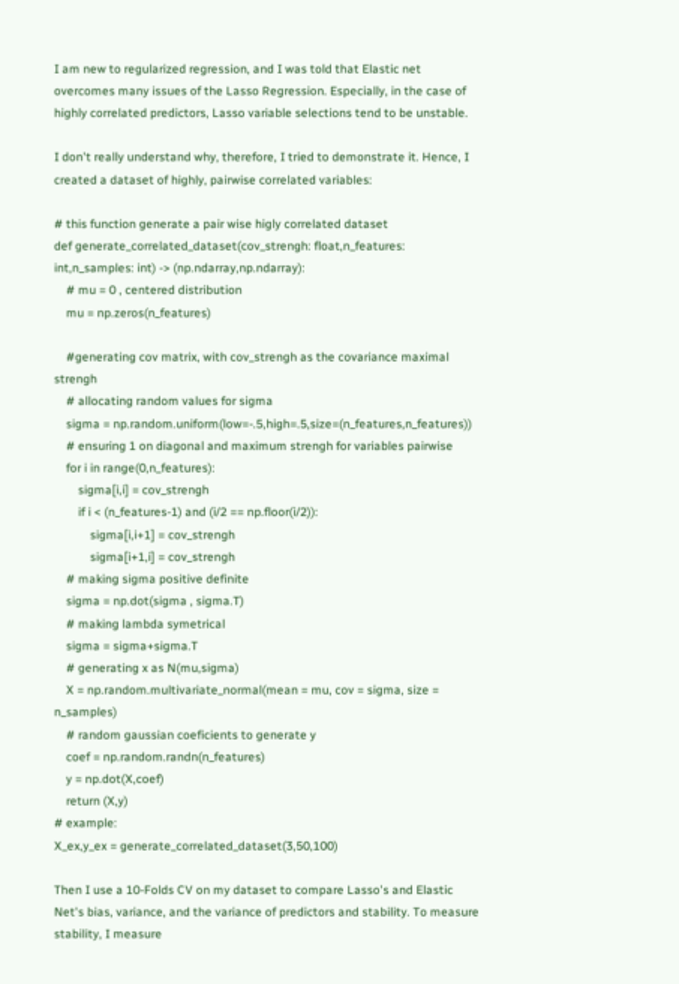I am new to regularized regression, and I was told that Elastic net overcomes many issues of the Lasso Regression. Especially, in the case of highly correlated predictors, Lasso variable selections tend to be unstable.

I don't really understand why, therefore, I tried to demonstrate it. Hence, I created a dataset of highly, pairwise correlated variables:

# this function generate a pair wise higly correlated dataset
def generate_correlated_dataset(cov_strengh: float,n_features: int,n_samples: int) -> (np.ndarray,np.ndarray):
    # mu = 0 , centered distribution
    mu = np.zeros(n_features)

    #generating cov matrix, with cov_strengh as the covariance maximal strengh
    # allocating random values for sigma
    sigma = np.random.uniform(low=-.5,high=.5,size=(n_features,n_features))
    # ensuring 1 on diagonal and maximum strengh for variables pairwise
    for i in range(0,n_features):
        sigma[i,i] = cov_strengh
        if i < (n_features-1) and (i/2 == np.floor(i/2)):
            sigma[i,i+1] = cov_strengh
            sigma[i+1,i] = cov_strengh
    # making sigma positive definite
    sigma = np.dot(sigma , sigma.T)
    # making lambda symetrical
    sigma = sigma+sigma.T
    # generating x as N(mu,sigma)
    X = np.random.multivariate_normal(mean = mu, cov = sigma, size = n_samples)
    # random gaussian coeficients to generate y
    coef = np.random.randn(n_features)
    y = np.dot(X,coef)
    return (X,y)
# example:
X_ex,y_ex = generate_correlated_dataset(3,50,100)

Then I use a 10-Folds CV on my dataset to compare Lasso's and Elastic Net's bias, variance, and the variance of predictors and stability. To measure stability, I measure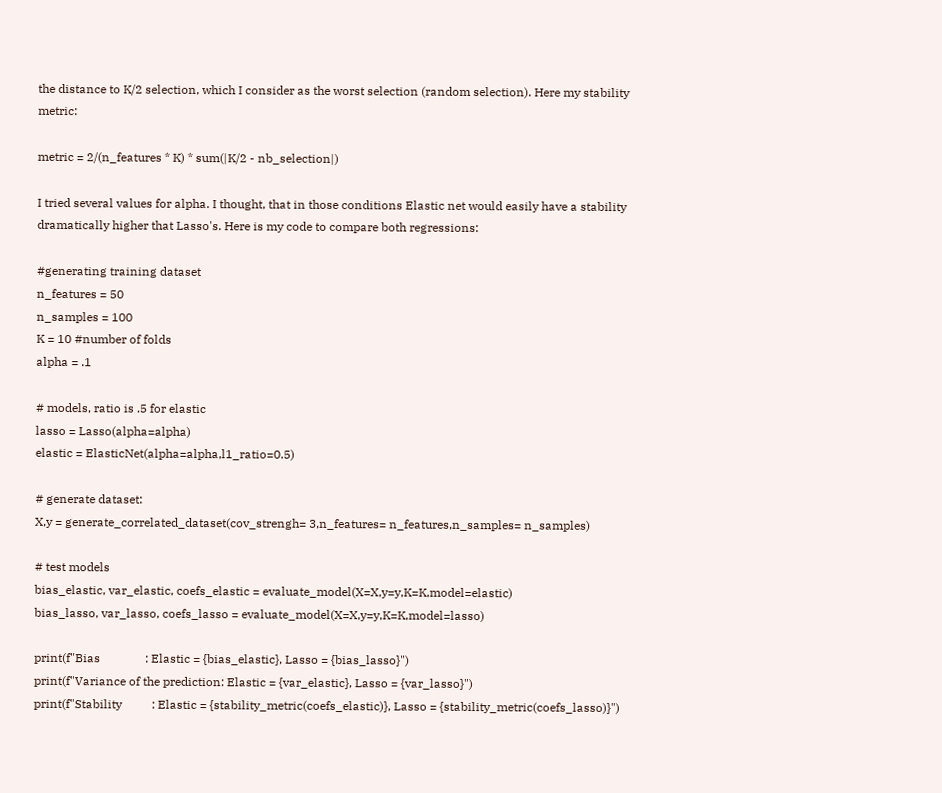the distance to K/2 selection, which I consider as the worst selection (random selection). Here my stability metric:

metric = 2/(n_features * K) * sum(|K/2 - nb_selection|)

I tried several values for alpha. I thought, that in those conditions Elastic net would easily have a stability dramatically higher that Lasso's. Here is my code to compare both regressions:

#generating training dataset
n_features = 50
n_samples = 100
K = 10 #number of folds
alpha = .1

# models, ratio is .5 for elastic
lasso = Lasso(alpha=alpha)
elastic = ElasticNet(alpha=alpha,l1_ratio=0.5)

# generate dataset:
X,y = generate_correlated_dataset(cov_strengh= 3,n_features= n_features,n_samples= n_samples)

# test models
bias_elastic, var_elastic, coefs_elastic = evaluate_model(X=X,y=y,K=K,model=elastic)
bias_lasso, var_lasso, coefs_lasso = evaluate_model(X=X,y=y,K=K,model=lasso)

print(f"Bias               : Elastic = {bias_elastic}, Lasso = {bias_lasso}")
print(f"Variance of the prediction: Elastic = {var_elastic}, Lasso = {var_lasso}")
print(f"Stability          : Elastic = {stability_metric(coefs_elastic)}, Lasso = {stability_metric(coefs_lasso)}")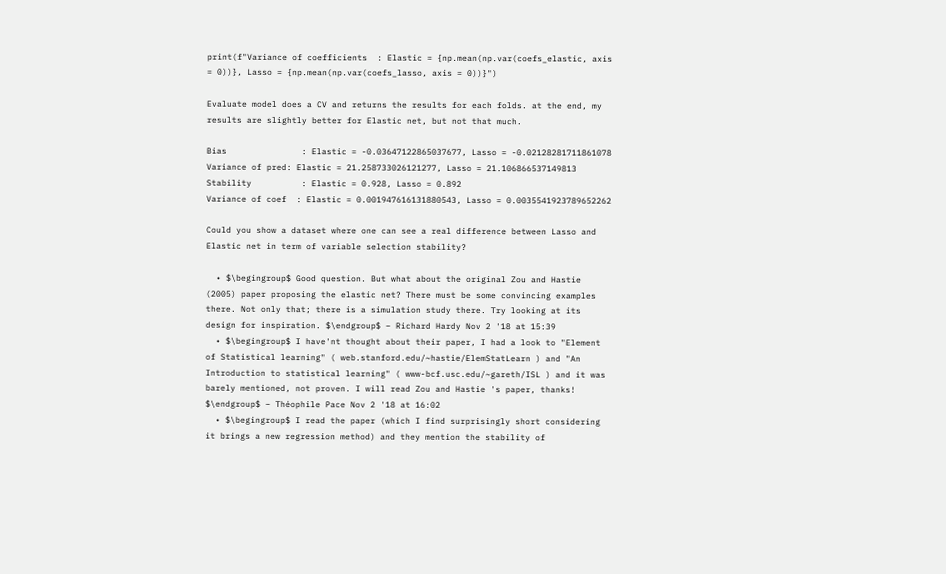print(f"Variance of coefficients  : Elastic = {np.mean(np.var(coefs_elastic, axis = 0))}, Lasso = {np.mean(np.var(coefs_lasso, axis = 0))}")

Evaluate model does a CV and returns the results for each folds. at the end, my results are slightly better for Elastic net, but not that much.

Bias               : Elastic = -0.03647122865037677, Lasso = -0.02128281711861078
Variance of pred: Elastic = 21.258733026121277, Lasso = 21.106866537149813
Stability          : Elastic = 0.928, Lasso = 0.892
Variance of coef  : Elastic = 0.001947616131880543, Lasso = 0.0035541923789652262

Could you show a dataset where one can see a real difference between Lasso and Elastic net in term of variable selection stability?

  • $\begingroup$ Good question. But what about the original Zou and Hastie (2005) paper proposing the elastic net? There must be some convincing examples there. Not only that; there is a simulation study there. Try looking at its design for inspiration. $\endgroup$ – Richard Hardy Nov 2 '18 at 15:39
  • $\begingroup$ I have'nt thought about their paper, I had a look to "Element of Statistical learning" ( web.stanford.edu/~hastie/ElemStatLearn ) and "An Introduction to statistical learning" ( www-bcf.usc.edu/~gareth/ISL ) and it was barely mentioned, not proven. I will read Zou and Hastie 's paper, thanks! $\endgroup$ – Théophile Pace Nov 2 '18 at 16:02
  • $\begingroup$ I read the paper (which I find surprisingly short considering it brings a new regression method) and they mention the stability of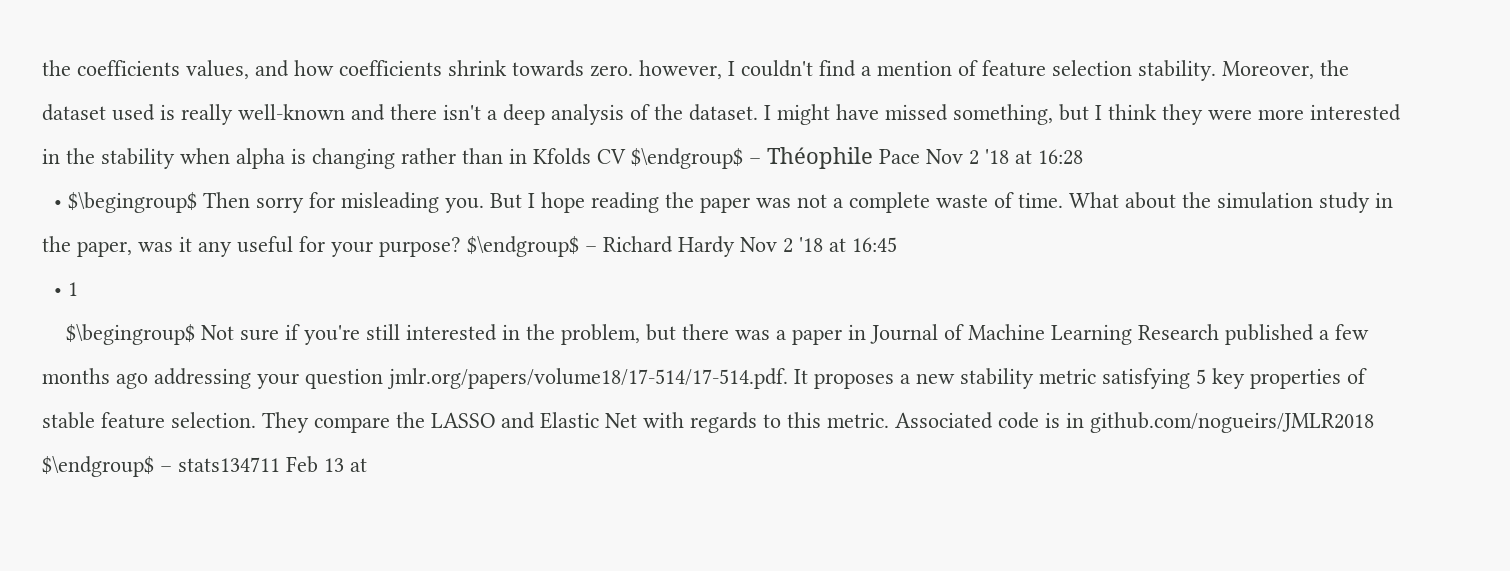the coefficients values, and how coefficients shrink towards zero. however, I couldn't find a mention of feature selection stability. Moreover, the dataset used is really well-known and there isn't a deep analysis of the dataset. I might have missed something, but I think they were more interested in the stability when alpha is changing rather than in Kfolds CV $\endgroup$ – Théophile Pace Nov 2 '18 at 16:28
  • $\begingroup$ Then sorry for misleading you. But I hope reading the paper was not a complete waste of time. What about the simulation study in the paper, was it any useful for your purpose? $\endgroup$ – Richard Hardy Nov 2 '18 at 16:45
  • 1
    $\begingroup$ Not sure if you're still interested in the problem, but there was a paper in Journal of Machine Learning Research published a few months ago addressing your question jmlr.org/papers/volume18/17-514/17-514.pdf. It proposes a new stability metric satisfying 5 key properties of stable feature selection. They compare the LASSO and Elastic Net with regards to this metric. Associated code is in github.com/nogueirs/JMLR2018 $\endgroup$ – stats134711 Feb 13 at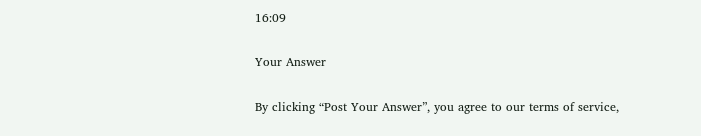16:09

Your Answer

By clicking “Post Your Answer”, you agree to our terms of service,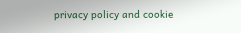privacy policy and cookie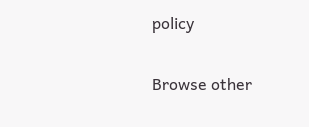policy

Browse other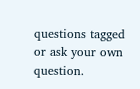questions tagged or ask your own question.